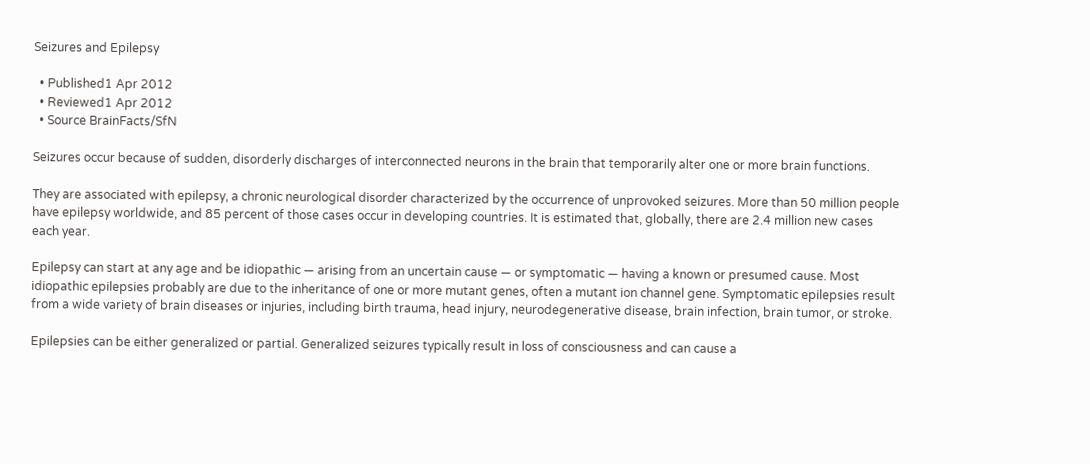Seizures and Epilepsy

  • Published1 Apr 2012
  • Reviewed1 Apr 2012
  • Source BrainFacts/SfN

Seizures occur because of sudden, disorderly discharges of interconnected neurons in the brain that temporarily alter one or more brain functions.

They are associated with epilepsy, a chronic neurological disorder characterized by the occurrence of unprovoked seizures. More than 50 million people have epilepsy worldwide, and 85 percent of those cases occur in developing countries. It is estimated that, globally, there are 2.4 million new cases each year.

Epilepsy can start at any age and be idiopathic — arising from an uncertain cause — or symptomatic — having a known or presumed cause. Most idiopathic epilepsies probably are due to the inheritance of one or more mutant genes, often a mutant ion channel gene. Symptomatic epilepsies result from a wide variety of brain diseases or injuries, including birth trauma, head injury, neurodegenerative disease, brain infection, brain tumor, or stroke.

Epilepsies can be either generalized or partial. Generalized seizures typically result in loss of consciousness and can cause a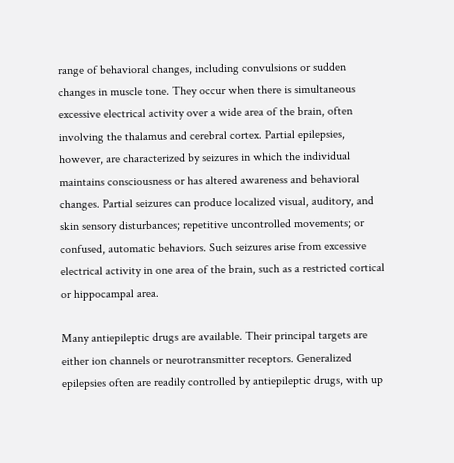range of behavioral changes, including convulsions or sudden changes in muscle tone. They occur when there is simultaneous excessive electrical activity over a wide area of the brain, often involving the thalamus and cerebral cortex. Partial epilepsies, however, are characterized by seizures in which the individual maintains consciousness or has altered awareness and behavioral changes. Partial seizures can produce localized visual, auditory, and skin sensory disturbances; repetitive uncontrolled movements; or confused, automatic behaviors. Such seizures arise from excessive electrical activity in one area of the brain, such as a restricted cortical or hippocampal area.

Many antiepileptic drugs are available. Their principal targets are either ion channels or neurotransmitter receptors. Generalized epilepsies often are readily controlled by antiepileptic drugs, with up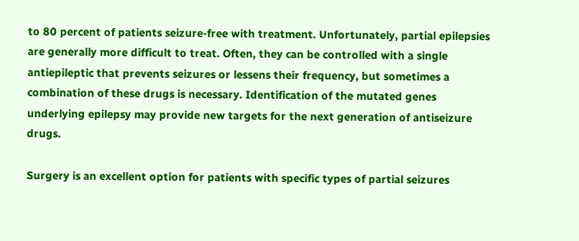to 80 percent of patients seizure-free with treatment. Unfortunately, partial epilepsies are generally more difficult to treat. Often, they can be controlled with a single antiepileptic that prevents seizures or lessens their frequency, but sometimes a combination of these drugs is necessary. Identification of the mutated genes underlying epilepsy may provide new targets for the next generation of antiseizure drugs.

Surgery is an excellent option for patients with specific types of partial seizures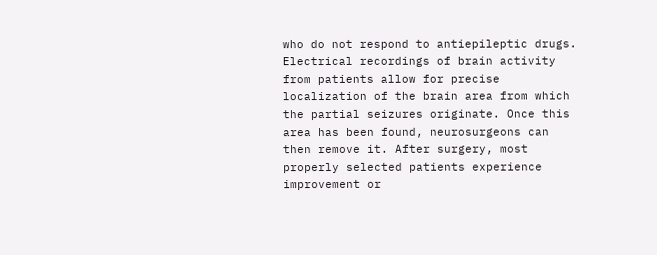who do not respond to antiepileptic drugs. Electrical recordings of brain activity from patients allow for precise localization of the brain area from which the partial seizures originate. Once this area has been found, neurosurgeons can then remove it. After surgery, most properly selected patients experience improvement or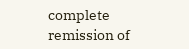complete remission of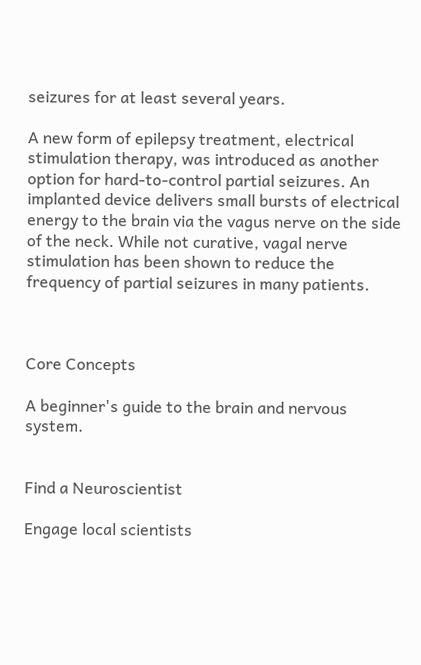seizures for at least several years.

A new form of epilepsy treatment, electrical stimulation therapy, was introduced as another option for hard-to-control partial seizures. An implanted device delivers small bursts of electrical energy to the brain via the vagus nerve on the side of the neck. While not curative, vagal nerve stimulation has been shown to reduce the frequency of partial seizures in many patients.



Core Concepts

A beginner's guide to the brain and nervous system.


Find a Neuroscientist

Engage local scientists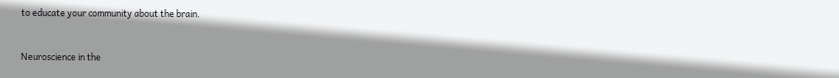to educate your community about the brain.


Neuroscience in the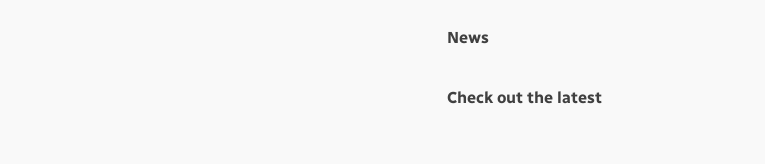News

Check out the latest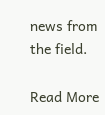news from the field.

Read More